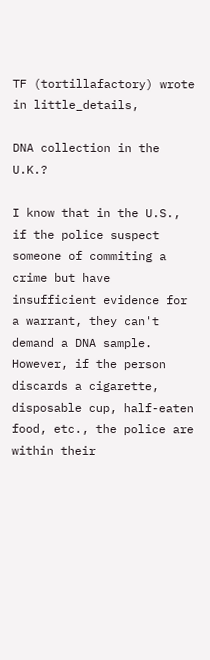TF (tortillafactory) wrote in little_details,

DNA collection in the U.K.?

I know that in the U.S., if the police suspect someone of commiting a crime but have insufficient evidence for a warrant, they can't demand a DNA sample. However, if the person discards a cigarette, disposable cup, half-eaten food, etc., the police are within their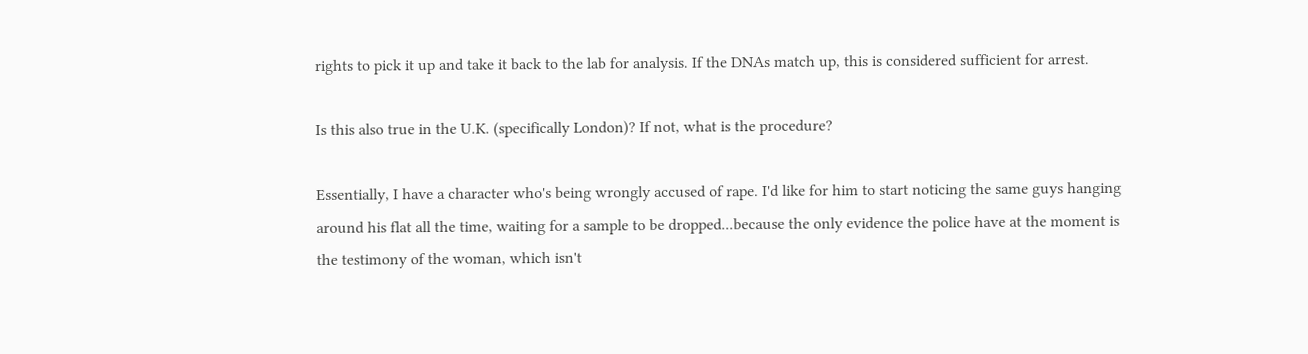rights to pick it up and take it back to the lab for analysis. If the DNAs match up, this is considered sufficient for arrest.

Is this also true in the U.K. (specifically London)? If not, what is the procedure?

Essentially, I have a character who's being wrongly accused of rape. I'd like for him to start noticing the same guys hanging around his flat all the time, waiting for a sample to be dropped...because the only evidence the police have at the moment is the testimony of the woman, which isn't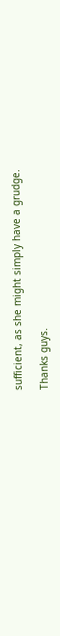sufficient, as she might simply have a grudge.

Thanks guys.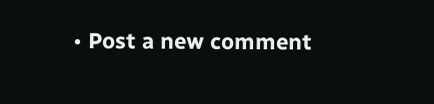• Post a new comment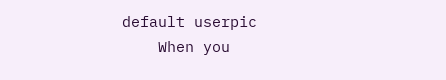default userpic
    When you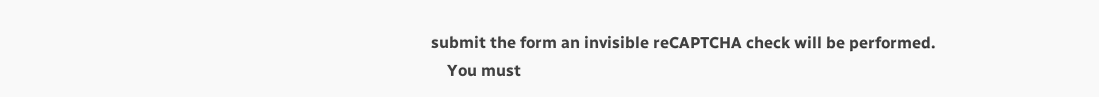submit the form an invisible reCAPTCHA check will be performed.
    You must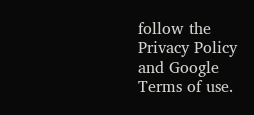follow the Privacy Policy and Google Terms of use.